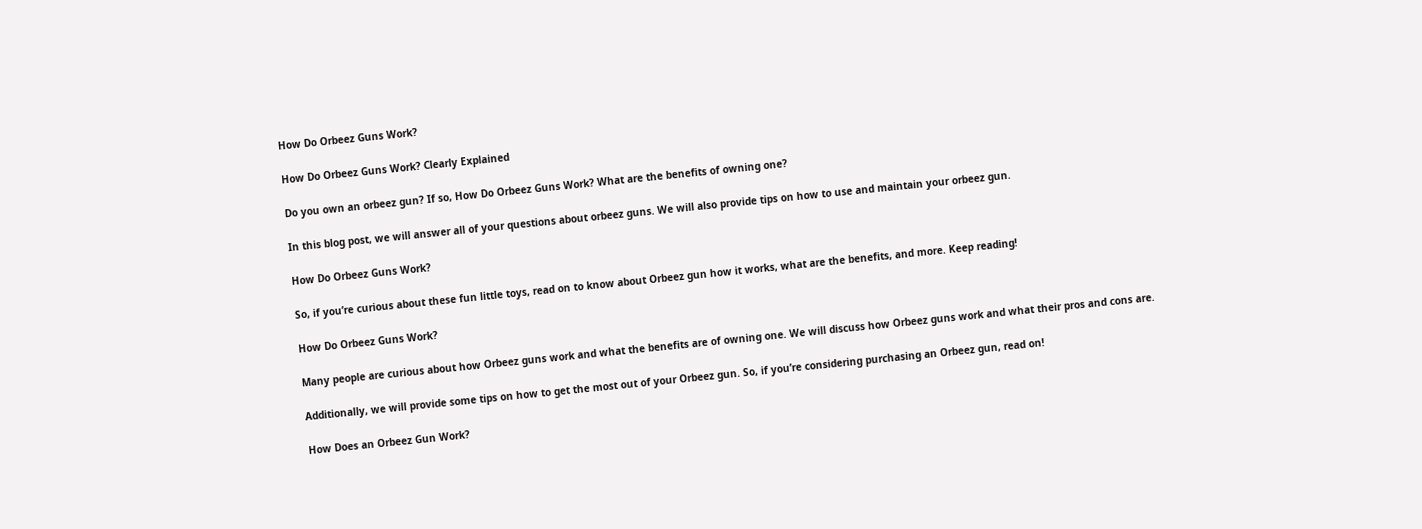How Do Orbeez Guns Work?

How Do Orbeez Guns Work? Clearly Explained

Do you own an orbeez gun? If so, How Do Orbeez Guns Work? What are the benefits of owning one?

In this blog post, we will answer all of your questions about orbeez guns. We will also provide tips on how to use and maintain your orbeez gun.

How Do Orbeez Guns Work?

So, if you’re curious about these fun little toys, read on to know about Orbeez gun how it works, what are the benefits, and more. Keep reading!

How Do Orbeez Guns Work?

Many people are curious about how Orbeez guns work and what the benefits are of owning one. We will discuss how Orbeez guns work and what their pros and cons are.

Additionally, we will provide some tips on how to get the most out of your Orbeez gun. So, if you’re considering purchasing an Orbeez gun, read on!

How Does an Orbeez Gun Work?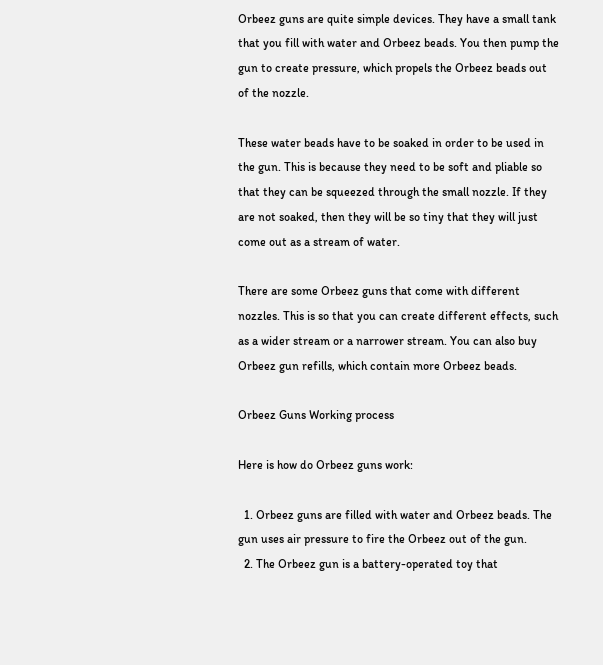Orbeez guns are quite simple devices. They have a small tank that you fill with water and Orbeez beads. You then pump the gun to create pressure, which propels the Orbeez beads out of the nozzle.

These water beads have to be soaked in order to be used in the gun. This is because they need to be soft and pliable so that they can be squeezed through the small nozzle. If they are not soaked, then they will be so tiny that they will just come out as a stream of water.

There are some Orbeez guns that come with different nozzles. This is so that you can create different effects, such as a wider stream or a narrower stream. You can also buy Orbeez gun refills, which contain more Orbeez beads.

Orbeez Guns Working process

Here is how do Orbeez guns work:

  1. Orbeez guns are filled with water and Orbeez beads. The gun uses air pressure to fire the Orbeez out of the gun.
  2. The Orbeez gun is a battery-operated toy that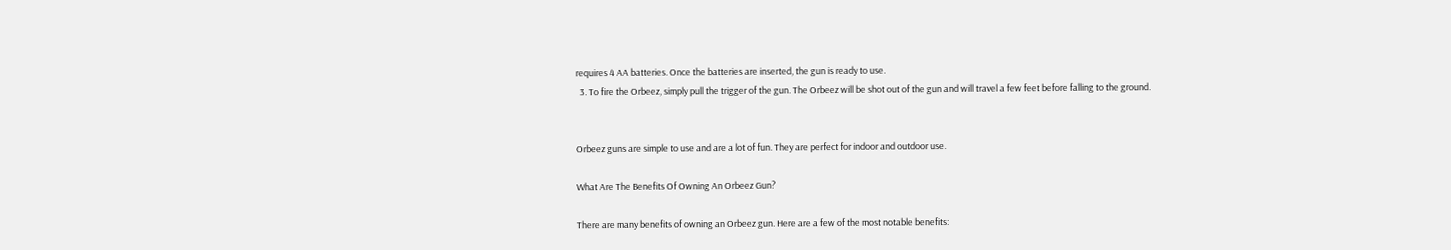requires 4 AA batteries. Once the batteries are inserted, the gun is ready to use.
  3. To fire the Orbeez, simply pull the trigger of the gun. The Orbeez will be shot out of the gun and will travel a few feet before falling to the ground.


Orbeez guns are simple to use and are a lot of fun. They are perfect for indoor and outdoor use.

What Are The Benefits Of Owning An Orbeez Gun?

There are many benefits of owning an Orbeez gun. Here are a few of the most notable benefits: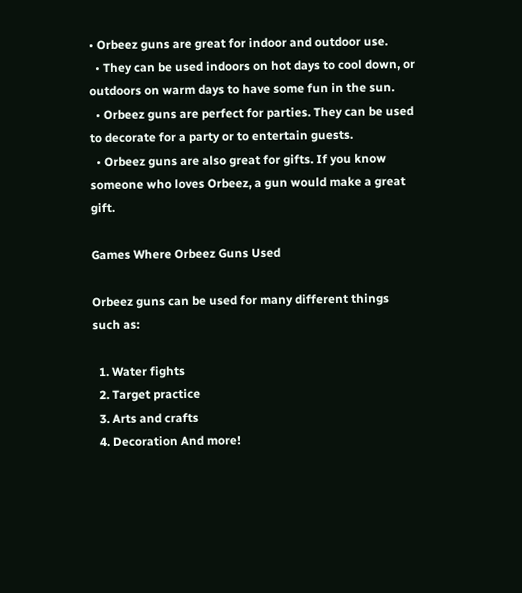• Orbeez guns are great for indoor and outdoor use.
  • They can be used indoors on hot days to cool down, or outdoors on warm days to have some fun in the sun.
  • Orbeez guns are perfect for parties. They can be used to decorate for a party or to entertain guests.
  • Orbeez guns are also great for gifts. If you know someone who loves Orbeez, a gun would make a great gift.

Games Where Orbeez Guns Used

Orbeez guns can be used for many different things such as:

  1. Water fights
  2. Target practice
  3. Arts and crafts
  4. Decoration And more!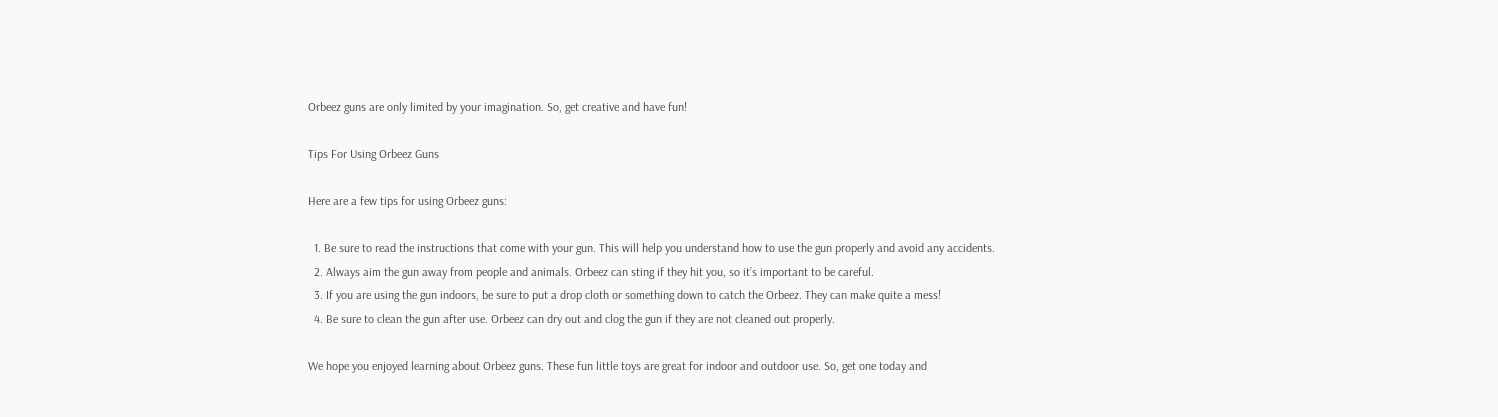Orbeez guns are only limited by your imagination. So, get creative and have fun!

Tips For Using Orbeez Guns

Here are a few tips for using Orbeez guns:

  1. Be sure to read the instructions that come with your gun. This will help you understand how to use the gun properly and avoid any accidents.
  2. Always aim the gun away from people and animals. Orbeez can sting if they hit you, so it’s important to be careful.
  3. If you are using the gun indoors, be sure to put a drop cloth or something down to catch the Orbeez. They can make quite a mess!
  4. Be sure to clean the gun after use. Orbeez can dry out and clog the gun if they are not cleaned out properly.

We hope you enjoyed learning about Orbeez guns. These fun little toys are great for indoor and outdoor use. So, get one today and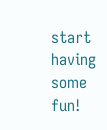start having some fun!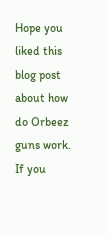Hope you liked this blog post about how do Orbeez guns work. If you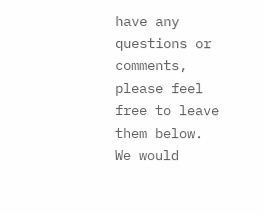have any questions or comments, please feel free to leave them below. We would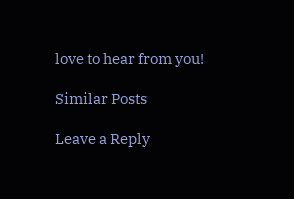love to hear from you!

Similar Posts

Leave a Reply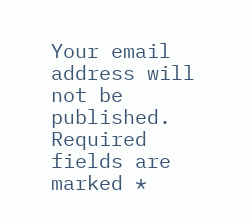Your email address will not be published. Required fields are marked *